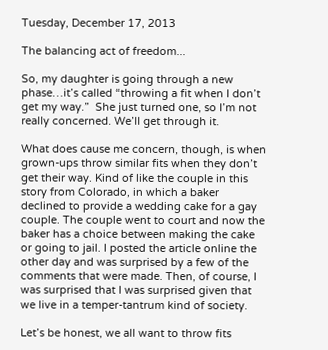Tuesday, December 17, 2013

The balancing act of freedom...

So, my daughter is going through a new phase…it’s called “throwing a fit when I don’t get my way.”  She just turned one, so I’m not really concerned. We’ll get through it.

What does cause me concern, though, is when grown-ups throw similar fits when they don’t get their way. Kind of like the couple in this story from Colorado, in which a baker declined to provide a wedding cake for a gay couple. The couple went to court and now the baker has a choice between making the cake or going to jail. I posted the article online the other day and was surprised by a few of the comments that were made. Then, of course, I was surprised that I was surprised given that we live in a temper-tantrum kind of society.

Let’s be honest, we all want to throw fits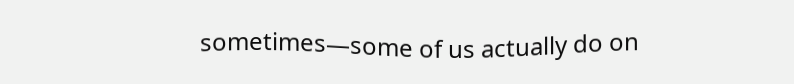sometimes—some of us actually do on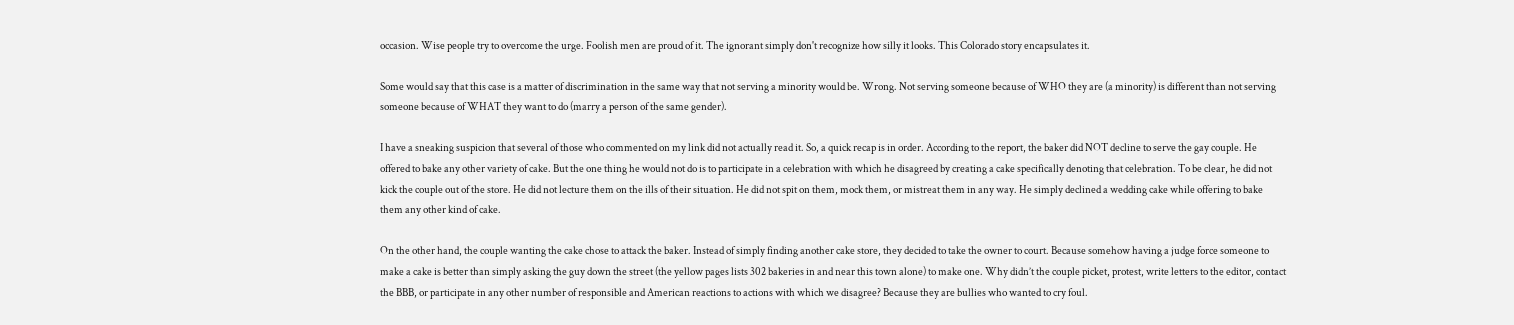occasion. Wise people try to overcome the urge. Foolish men are proud of it. The ignorant simply don't recognize how silly it looks. This Colorado story encapsulates it.

Some would say that this case is a matter of discrimination in the same way that not serving a minority would be. Wrong. Not serving someone because of WHO they are (a minority) is different than not serving someone because of WHAT they want to do (marry a person of the same gender).

I have a sneaking suspicion that several of those who commented on my link did not actually read it. So, a quick recap is in order. According to the report, the baker did NOT decline to serve the gay couple. He offered to bake any other variety of cake. But the one thing he would not do is to participate in a celebration with which he disagreed by creating a cake specifically denoting that celebration. To be clear, he did not kick the couple out of the store. He did not lecture them on the ills of their situation. He did not spit on them, mock them, or mistreat them in any way. He simply declined a wedding cake while offering to bake them any other kind of cake.

On the other hand, the couple wanting the cake chose to attack the baker. Instead of simply finding another cake store, they decided to take the owner to court. Because somehow having a judge force someone to make a cake is better than simply asking the guy down the street (the yellow pages lists 302 bakeries in and near this town alone) to make one. Why didn’t the couple picket, protest, write letters to the editor, contact the BBB, or participate in any other number of responsible and American reactions to actions with which we disagree? Because they are bullies who wanted to cry foul.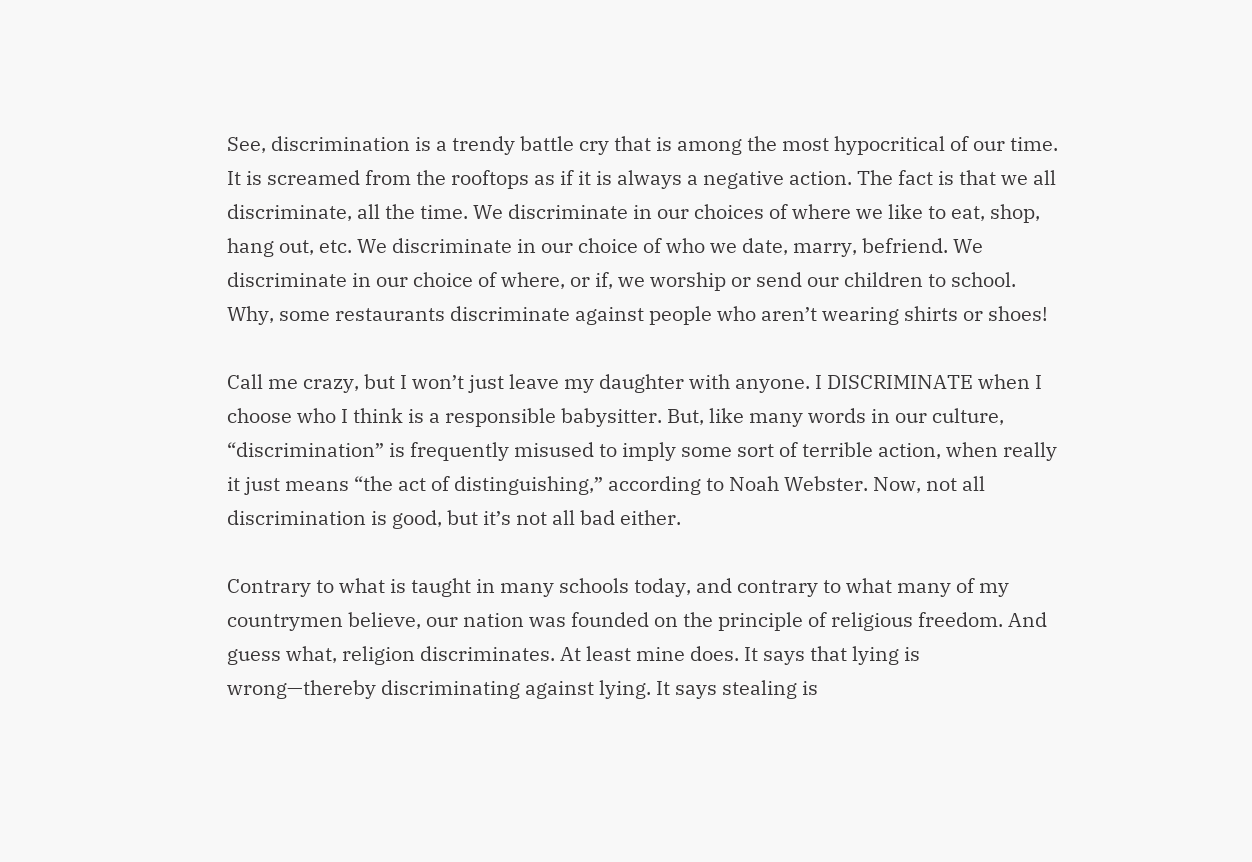See, discrimination is a trendy battle cry that is among the most hypocritical of our time. It is screamed from the rooftops as if it is always a negative action. The fact is that we all discriminate, all the time. We discriminate in our choices of where we like to eat, shop, hang out, etc. We discriminate in our choice of who we date, marry, befriend. We discriminate in our choice of where, or if, we worship or send our children to school.  Why, some restaurants discriminate against people who aren’t wearing shirts or shoes!

Call me crazy, but I won’t just leave my daughter with anyone. I DISCRIMINATE when I choose who I think is a responsible babysitter. But, like many words in our culture, “discrimination” is frequently misused to imply some sort of terrible action, when really it just means “the act of distinguishing,” according to Noah Webster. Now, not all discrimination is good, but it’s not all bad either.

Contrary to what is taught in many schools today, and contrary to what many of my countrymen believe, our nation was founded on the principle of religious freedom. And guess what, religion discriminates. At least mine does. It says that lying is wrong—thereby discriminating against lying. It says stealing is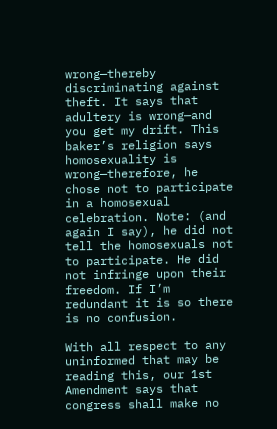wrong—thereby discriminating against theft. It says that adultery is wrong—and you get my drift. This baker’s religion says homosexuality is wrong—therefore, he chose not to participate in a homosexual celebration. Note: (and again I say), he did not tell the homosexuals not to participate. He did not infringe upon their freedom. If I’m redundant it is so there is no confusion.

With all respect to any uninformed that may be reading this, our 1st Amendment says that congress shall make no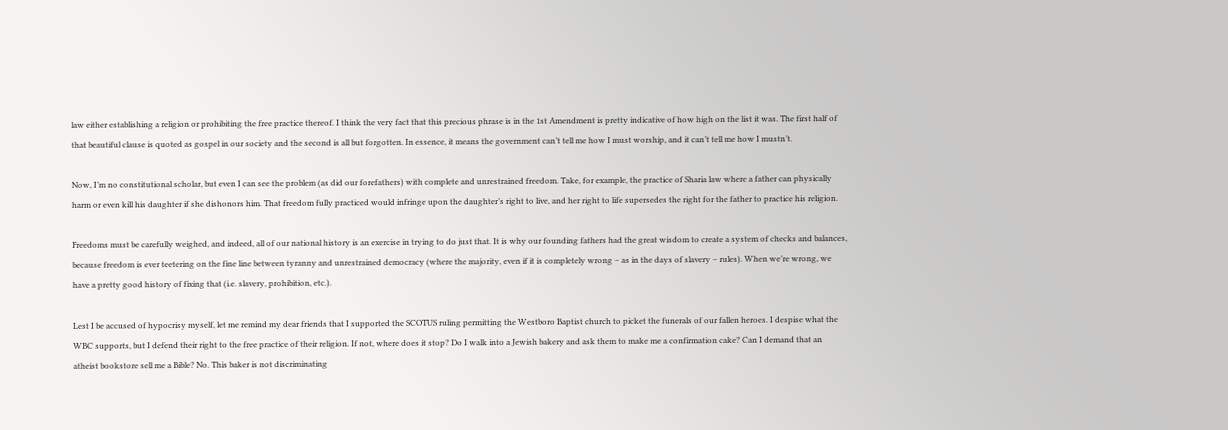law either establishing a religion or prohibiting the free practice thereof. I think the very fact that this precious phrase is in the 1st Amendment is pretty indicative of how high on the list it was. The first half of that beautiful clause is quoted as gospel in our society and the second is all but forgotten. In essence, it means the government can’t tell me how I must worship, and it can’t tell me how I mustn’t.

Now, I’m no constitutional scholar, but even I can see the problem (as did our forefathers) with complete and unrestrained freedom. Take, for example, the practice of Sharia law where a father can physically harm or even kill his daughter if she dishonors him. That freedom fully practiced would infringe upon the daughter’s right to live, and her right to life supersedes the right for the father to practice his religion.

Freedoms must be carefully weighed, and indeed, all of our national history is an exercise in trying to do just that. It is why our founding fathers had the great wisdom to create a system of checks and balances, because freedom is ever teetering on the fine line between tyranny and unrestrained democracy (where the majority, even if it is completely wrong – as in the days of slavery – rules). When we’re wrong, we have a pretty good history of fixing that (i.e. slavery, prohibition, etc.).

Lest I be accused of hypocrisy myself, let me remind my dear friends that I supported the SCOTUS ruling permitting the Westboro Baptist church to picket the funerals of our fallen heroes. I despise what the WBC supports, but I defend their right to the free practice of their religion. If not, where does it stop? Do I walk into a Jewish bakery and ask them to make me a confirmation cake? Can I demand that an atheist bookstore sell me a Bible? No. This baker is not discriminating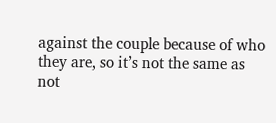against the couple because of who they are, so it’s not the same as not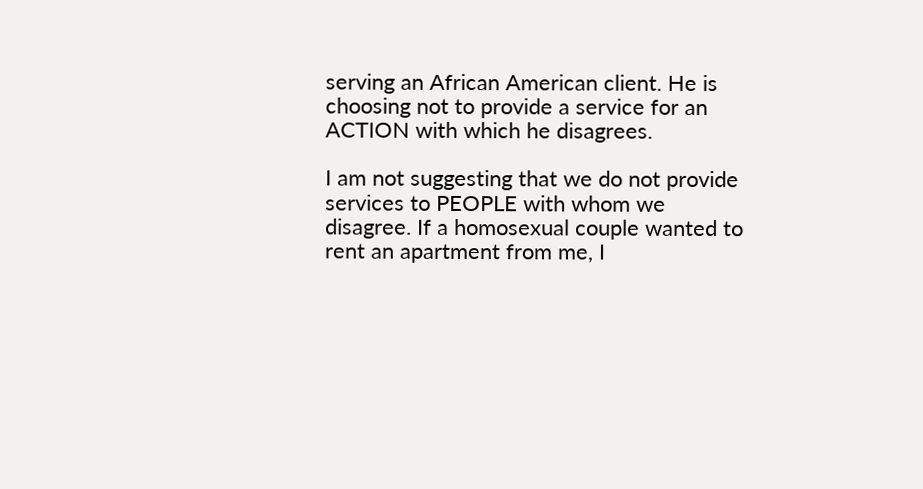serving an African American client. He is choosing not to provide a service for an ACTION with which he disagrees.

I am not suggesting that we do not provide services to PEOPLE with whom we disagree. If a homosexual couple wanted to rent an apartment from me, I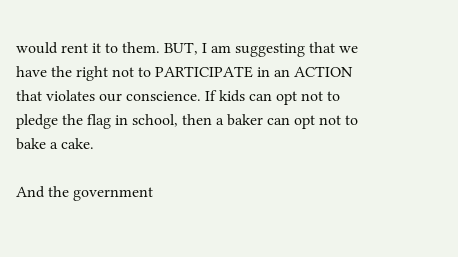would rent it to them. BUT, I am suggesting that we have the right not to PARTICIPATE in an ACTION that violates our conscience. If kids can opt not to pledge the flag in school, then a baker can opt not to bake a cake.

And the government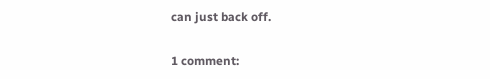can just back off.

1 comment: